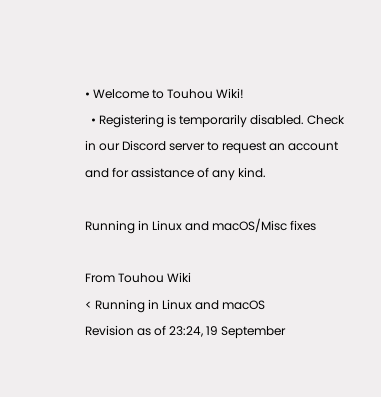• Welcome to Touhou Wiki!
  • Registering is temporarily disabled. Check in our Discord server to request an account and for assistance of any kind.

Running in Linux and macOS/Misc fixes

From Touhou Wiki
< Running in Linux and macOS
Revision as of 23:24, 19 September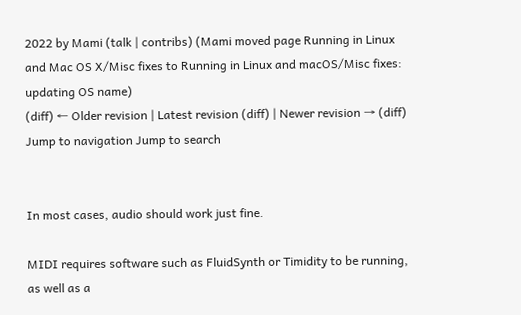2022 by Mami (talk | contribs) (Mami moved page Running in Linux and Mac OS X/Misc fixes to Running in Linux and macOS/Misc fixes: updating OS name)
(diff) ← Older revision | Latest revision (diff) | Newer revision → (diff)
Jump to navigation Jump to search


In most cases, audio should work just fine.

MIDI requires software such as FluidSynth or Timidity to be running, as well as a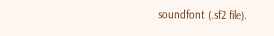soundfont (.sf2 file).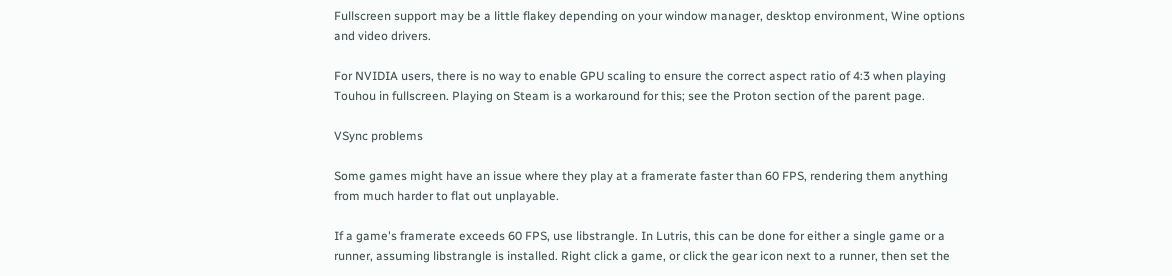Fullscreen support may be a little flakey depending on your window manager, desktop environment, Wine options and video drivers.

For NVIDIA users, there is no way to enable GPU scaling to ensure the correct aspect ratio of 4:3 when playing Touhou in fullscreen. Playing on Steam is a workaround for this; see the Proton section of the parent page.

VSync problems

Some games might have an issue where they play at a framerate faster than 60 FPS, rendering them anything from much harder to flat out unplayable.

If a game's framerate exceeds 60 FPS, use libstrangle. In Lutris, this can be done for either a single game or a runner, assuming libstrangle is installed. Right click a game, or click the gear icon next to a runner, then set the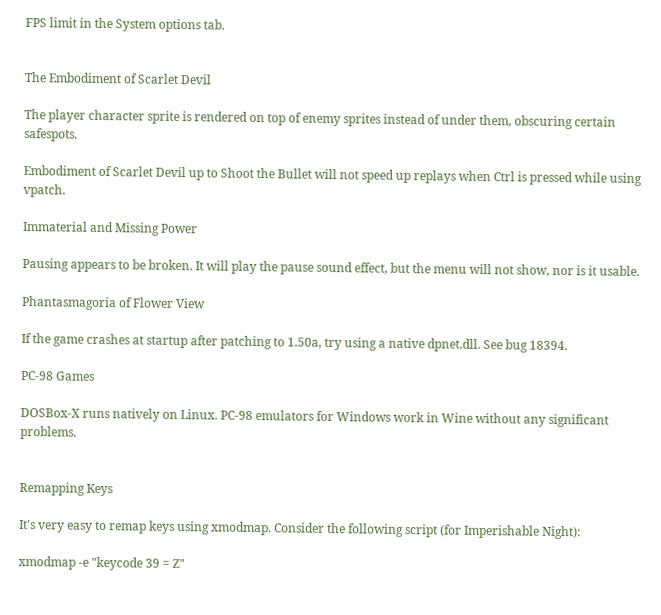FPS limit in the System options tab.


The Embodiment of Scarlet Devil

The player character sprite is rendered on top of enemy sprites instead of under them, obscuring certain safespots.

Embodiment of Scarlet Devil up to Shoot the Bullet will not speed up replays when Ctrl is pressed while using vpatch.

Immaterial and Missing Power

Pausing appears to be broken. It will play the pause sound effect, but the menu will not show, nor is it usable.

Phantasmagoria of Flower View

If the game crashes at startup after patching to 1.50a, try using a native dpnet.dll. See bug 18394.

PC-98 Games

DOSBox-X runs natively on Linux. PC-98 emulators for Windows work in Wine without any significant problems.


Remapping Keys

It's very easy to remap keys using xmodmap. Consider the following script (for Imperishable Night):

xmodmap -e "keycode 39 = Z"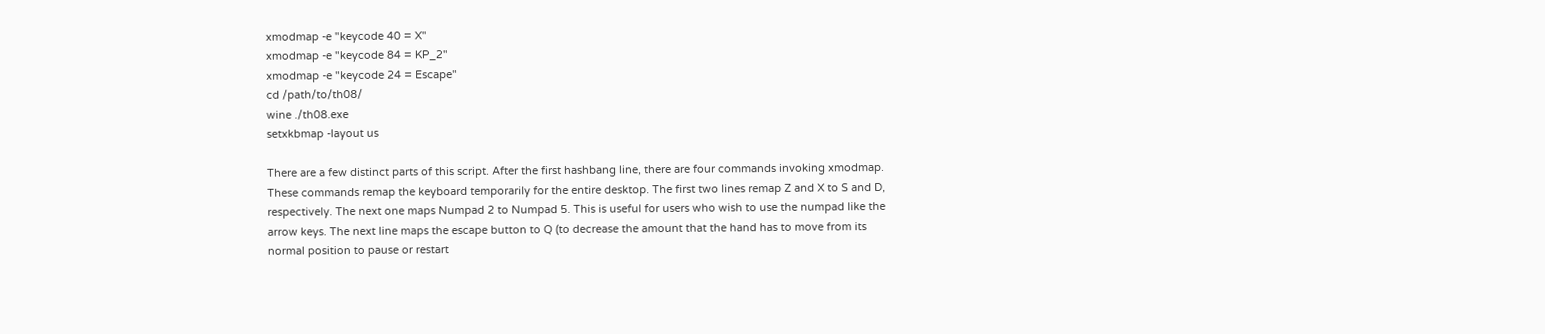xmodmap -e "keycode 40 = X"
xmodmap -e "keycode 84 = KP_2"
xmodmap -e "keycode 24 = Escape"
cd /path/to/th08/
wine ./th08.exe
setxkbmap -layout us

There are a few distinct parts of this script. After the first hashbang line, there are four commands invoking xmodmap. These commands remap the keyboard temporarily for the entire desktop. The first two lines remap Z and X to S and D, respectively. The next one maps Numpad 2 to Numpad 5. This is useful for users who wish to use the numpad like the arrow keys. The next line maps the escape button to Q (to decrease the amount that the hand has to move from its normal position to pause or restart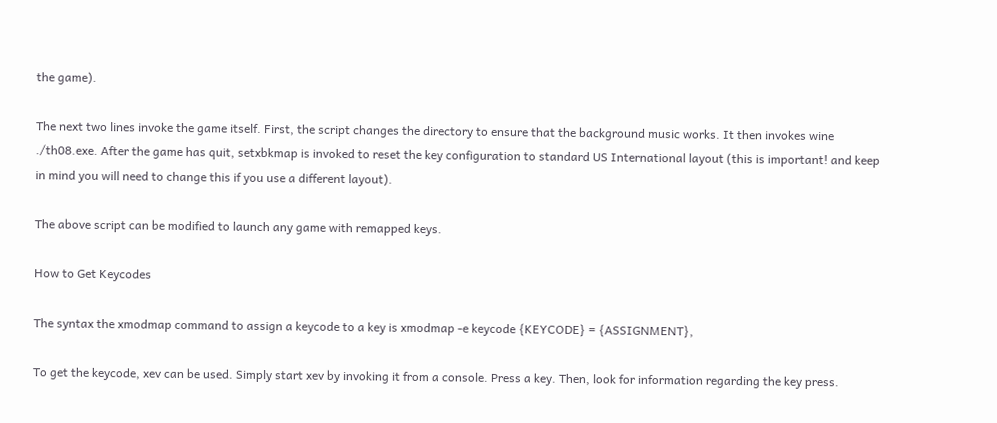the game).

The next two lines invoke the game itself. First, the script changes the directory to ensure that the background music works. It then invokes wine ./th08.exe. After the game has quit, setxbkmap is invoked to reset the key configuration to standard US International layout (this is important! and keep in mind you will need to change this if you use a different layout).

The above script can be modified to launch any game with remapped keys.

How to Get Keycodes

The syntax the xmodmap command to assign a keycode to a key is xmodmap -e keycode {KEYCODE} = {ASSIGNMENT},

To get the keycode, xev can be used. Simply start xev by invoking it from a console. Press a key. Then, look for information regarding the key press.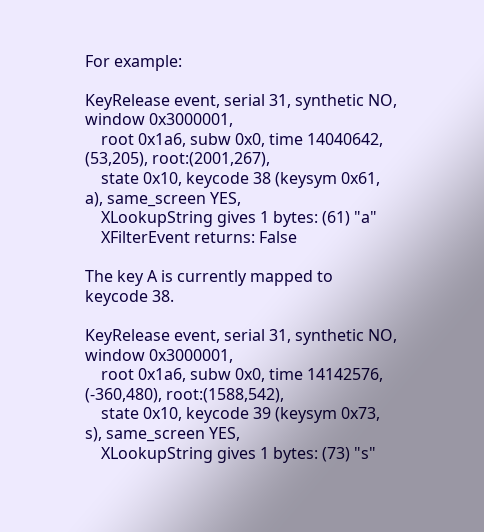For example:

KeyRelease event, serial 31, synthetic NO, window 0x3000001,
    root 0x1a6, subw 0x0, time 14040642, (53,205), root:(2001,267),
    state 0x10, keycode 38 (keysym 0x61, a), same_screen YES,
    XLookupString gives 1 bytes: (61) "a"
    XFilterEvent returns: False

The key A is currently mapped to keycode 38.

KeyRelease event, serial 31, synthetic NO, window 0x3000001,
    root 0x1a6, subw 0x0, time 14142576, (-360,480), root:(1588,542),
    state 0x10, keycode 39 (keysym 0x73, s), same_screen YES,
    XLookupString gives 1 bytes: (73) "s"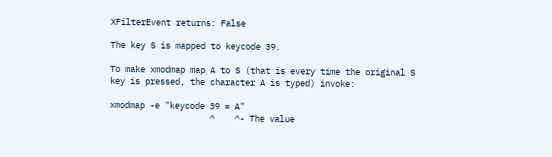XFilterEvent returns: False

The key S is mapped to keycode 39.

To make xmodmap map A to S (that is every time the original S key is pressed, the character A is typed) invoke:

xmodmap -e "keycode 39 = A"
                    ^    ^- The value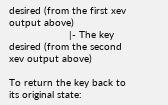desired (from the first xev output above)
                    |- The key desired (from the second xev output above)

To return the key back to its original state: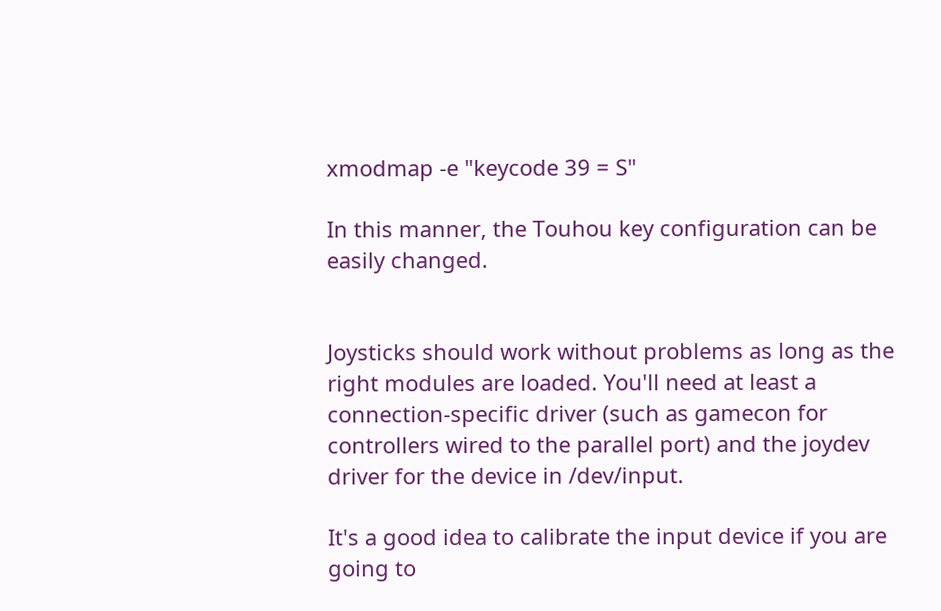xmodmap -e "keycode 39 = S"

In this manner, the Touhou key configuration can be easily changed.


Joysticks should work without problems as long as the right modules are loaded. You'll need at least a connection-specific driver (such as gamecon for controllers wired to the parallel port) and the joydev driver for the device in /dev/input.

It's a good idea to calibrate the input device if you are going to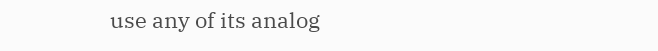use any of its analog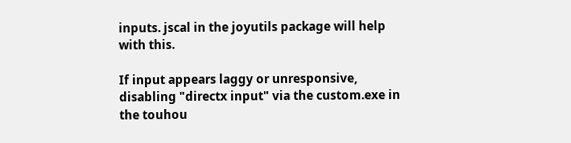inputs. jscal in the joyutils package will help with this.

If input appears laggy or unresponsive, disabling "directx input" via the custom.exe in the touhou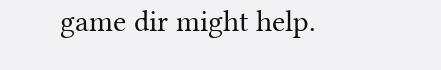game dir might help.